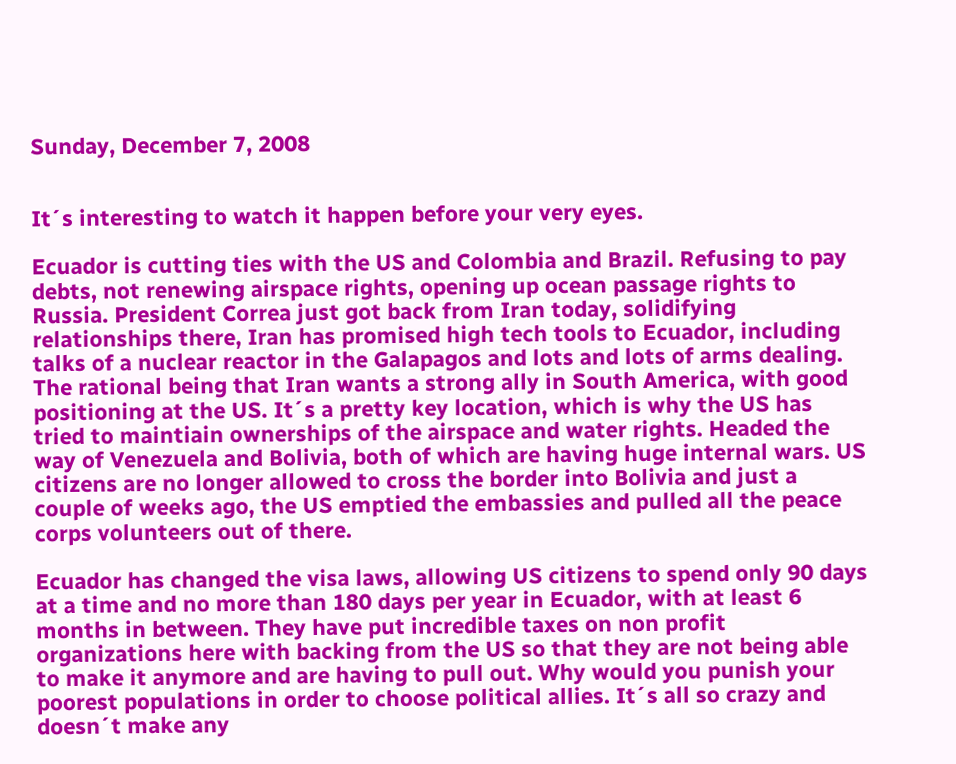Sunday, December 7, 2008


It´s interesting to watch it happen before your very eyes.

Ecuador is cutting ties with the US and Colombia and Brazil. Refusing to pay debts, not renewing airspace rights, opening up ocean passage rights to Russia. President Correa just got back from Iran today, solidifying relationships there, Iran has promised high tech tools to Ecuador, including talks of a nuclear reactor in the Galapagos and lots and lots of arms dealing. The rational being that Iran wants a strong ally in South America, with good positioning at the US. It´s a pretty key location, which is why the US has tried to maintiain ownerships of the airspace and water rights. Headed the way of Venezuela and Bolivia, both of which are having huge internal wars. US citizens are no longer allowed to cross the border into Bolivia and just a couple of weeks ago, the US emptied the embassies and pulled all the peace corps volunteers out of there.

Ecuador has changed the visa laws, allowing US citizens to spend only 90 days at a time and no more than 180 days per year in Ecuador, with at least 6 months in between. They have put incredible taxes on non profit organizations here with backing from the US so that they are not being able to make it anymore and are having to pull out. Why would you punish your poorest populations in order to choose political allies. It´s all so crazy and doesn´t make any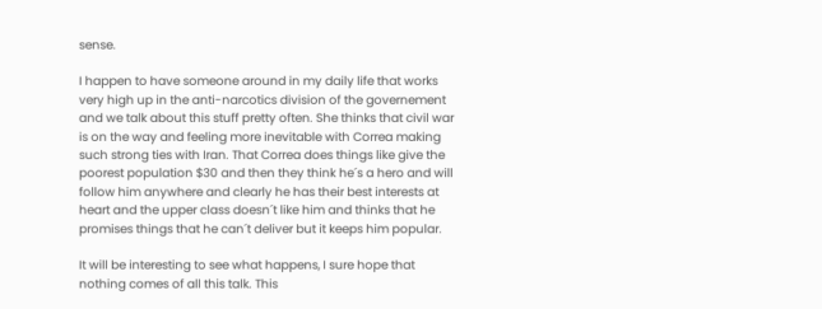sense.

I happen to have someone around in my daily life that works very high up in the anti-narcotics division of the governement and we talk about this stuff pretty often. She thinks that civil war is on the way and feeling more inevitable with Correa making such strong ties with Iran. That Correa does things like give the poorest population $30 and then they think he´s a hero and will follow him anywhere and clearly he has their best interests at heart and the upper class doesn´t like him and thinks that he promises things that he can´t deliver but it keeps him popular.

It will be interesting to see what happens, I sure hope that nothing comes of all this talk. This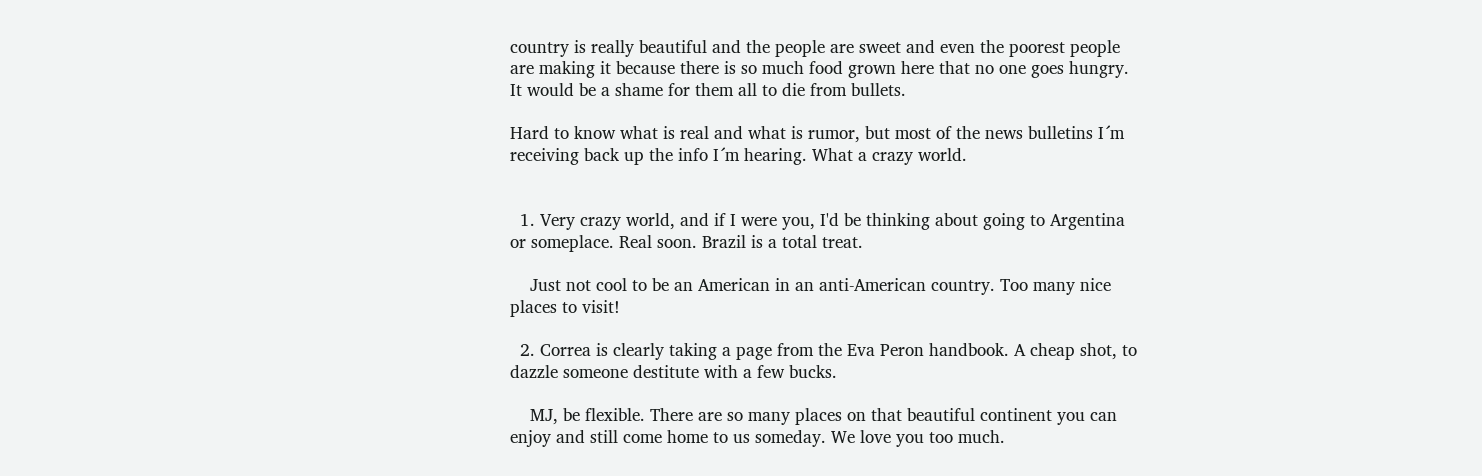country is really beautiful and the people are sweet and even the poorest people are making it because there is so much food grown here that no one goes hungry. It would be a shame for them all to die from bullets.

Hard to know what is real and what is rumor, but most of the news bulletins I´m receiving back up the info I´m hearing. What a crazy world.


  1. Very crazy world, and if I were you, I'd be thinking about going to Argentina or someplace. Real soon. Brazil is a total treat.

    Just not cool to be an American in an anti-American country. Too many nice places to visit!

  2. Correa is clearly taking a page from the Eva Peron handbook. A cheap shot, to dazzle someone destitute with a few bucks.

    MJ, be flexible. There are so many places on that beautiful continent you can enjoy and still come home to us someday. We love you too much.